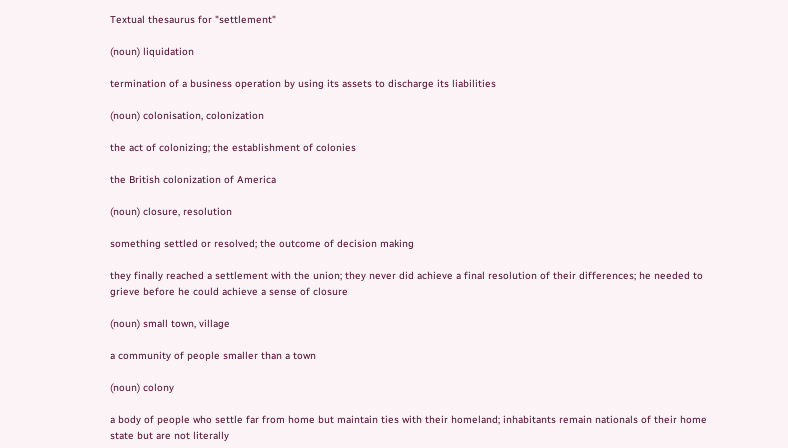Textual thesaurus for "settlement"

(noun) liquidation

termination of a business operation by using its assets to discharge its liabilities

(noun) colonisation, colonization

the act of colonizing; the establishment of colonies

the British colonization of America

(noun) closure, resolution

something settled or resolved; the outcome of decision making

they finally reached a settlement with the union; they never did achieve a final resolution of their differences; he needed to grieve before he could achieve a sense of closure

(noun) small town, village

a community of people smaller than a town

(noun) colony

a body of people who settle far from home but maintain ties with their homeland; inhabitants remain nationals of their home state but are not literally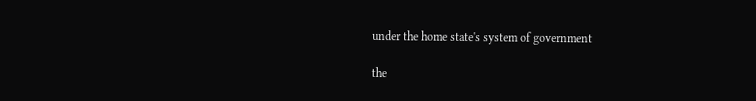under the home state's system of government

the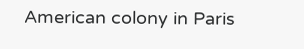American colony in Paris